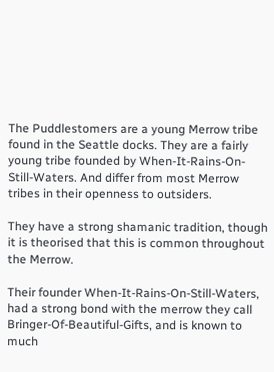The Puddlestomers are a young Merrow tribe found in the Seattle docks. They are a fairly young tribe founded by When-It-Rains-On-Still-Waters. And differ from most Merrow tribes in their openness to outsiders.

They have a strong shamanic tradition, though it is theorised that this is common throughout the Merrow.

Their founder When-It-Rains-On-Still-Waters, had a strong bond with the merrow they call Bringer-Of-Beautiful-Gifts, and is known to much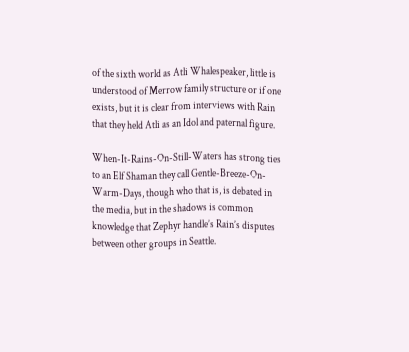of the sixth world as Atli Whalespeaker, little is understood of Merrow family structure or if one exists, but it is clear from interviews with Rain that they held Atli as an Idol and paternal figure.

When-It-Rains-On-Still-Waters has strong ties to an Elf Shaman they call Gentle-Breeze-On-Warm-Days, though who that is, is debated in the media, but in the shadows is common knowledge that Zephyr handle’s Rain’s disputes between other groups in Seattle.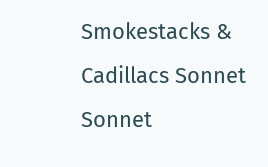Smokestacks & Cadillacs Sonnet Sonnet